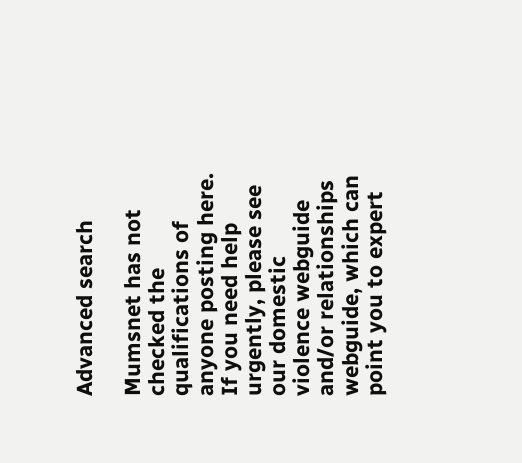Advanced search

Mumsnet has not checked the qualifications of anyone posting here. If you need help urgently, please see our domestic violence webguide and/or relationships webguide, which can point you to expert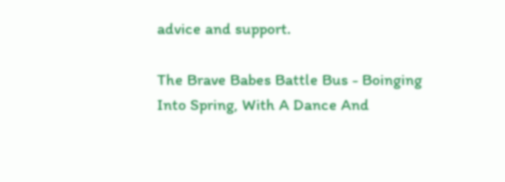advice and support.

The Brave Babes Battle Bus - Boinging Into Spring, With A Dance And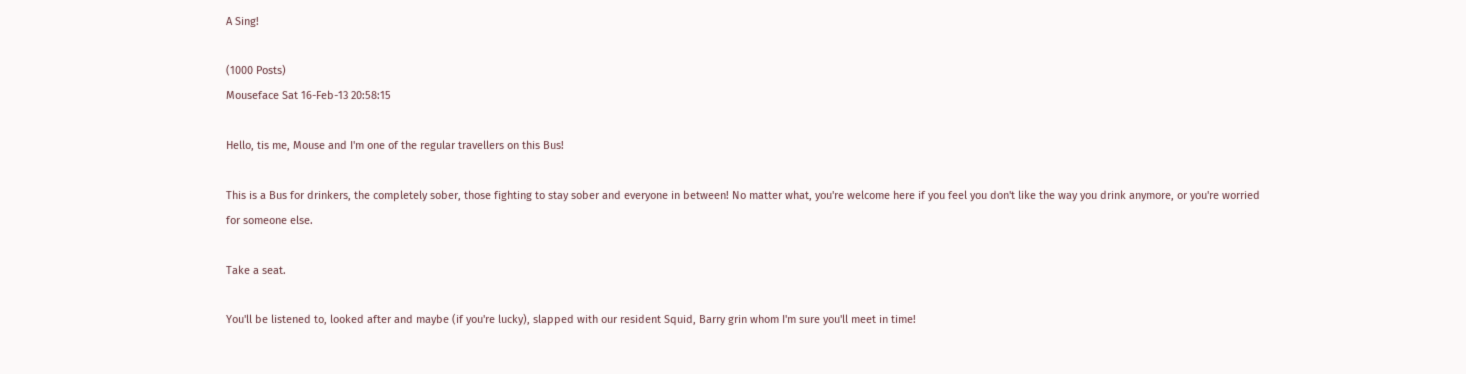A Sing!

(1000 Posts)
Mouseface Sat 16-Feb-13 20:58:15

Hello, tis me, Mouse and I'm one of the regular travellers on this Bus!

This is a Bus for drinkers, the completely sober, those fighting to stay sober and everyone in between! No matter what, you're welcome here if you feel you don't like the way you drink anymore, or you're worried for someone else.

Take a seat.

You'll be listened to, looked after and maybe (if you're lucky), slapped with our resident Squid, Barry grin whom I'm sure you'll meet in time!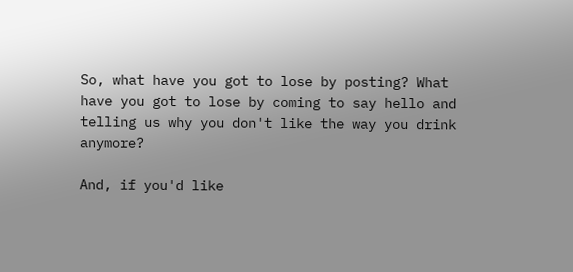So, what have you got to lose by posting? What have you got to lose by coming to say hello and telling us why you don't like the way you drink anymore?

And, if you'd like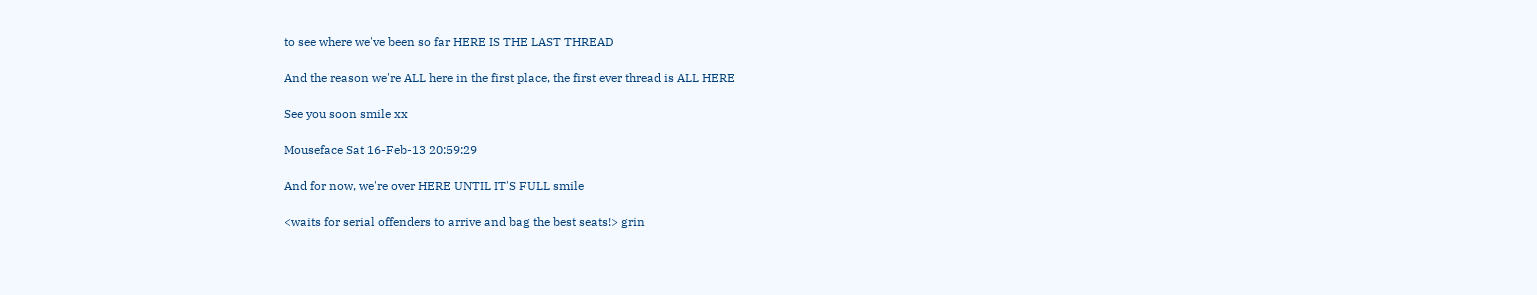to see where we've been so far HERE IS THE LAST THREAD

And the reason we're ALL here in the first place, the first ever thread is ALL HERE

See you soon smile xx

Mouseface Sat 16-Feb-13 20:59:29

And for now, we're over HERE UNTIL IT'S FULL smile

<waits for serial offenders to arrive and bag the best seats!> grin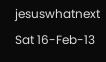jesuswhatnext Sat 16-Feb-13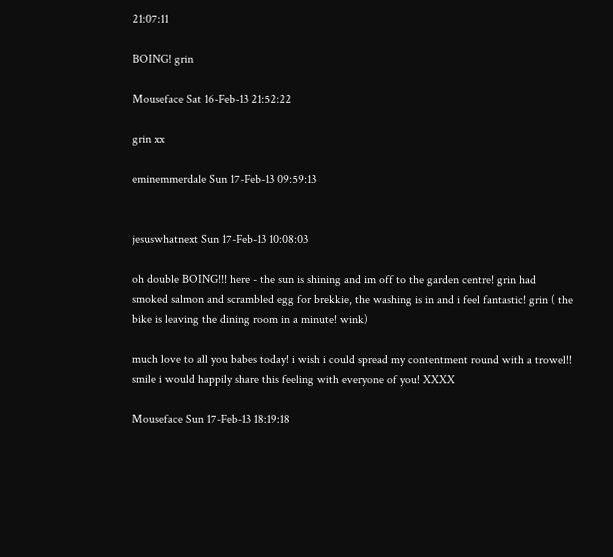21:07:11

BOING! grin

Mouseface Sat 16-Feb-13 21:52:22

grin xx

eminemmerdale Sun 17-Feb-13 09:59:13


jesuswhatnext Sun 17-Feb-13 10:08:03

oh double BOING!!! here - the sun is shining and im off to the garden centre! grin had smoked salmon and scrambled egg for brekkie, the washing is in and i feel fantastic! grin ( the bike is leaving the dining room in a minute! wink)

much love to all you babes today! i wish i could spread my contentment round with a trowel!! smile i would happily share this feeling with everyone of you! XXXX

Mouseface Sun 17-Feb-13 18:19:18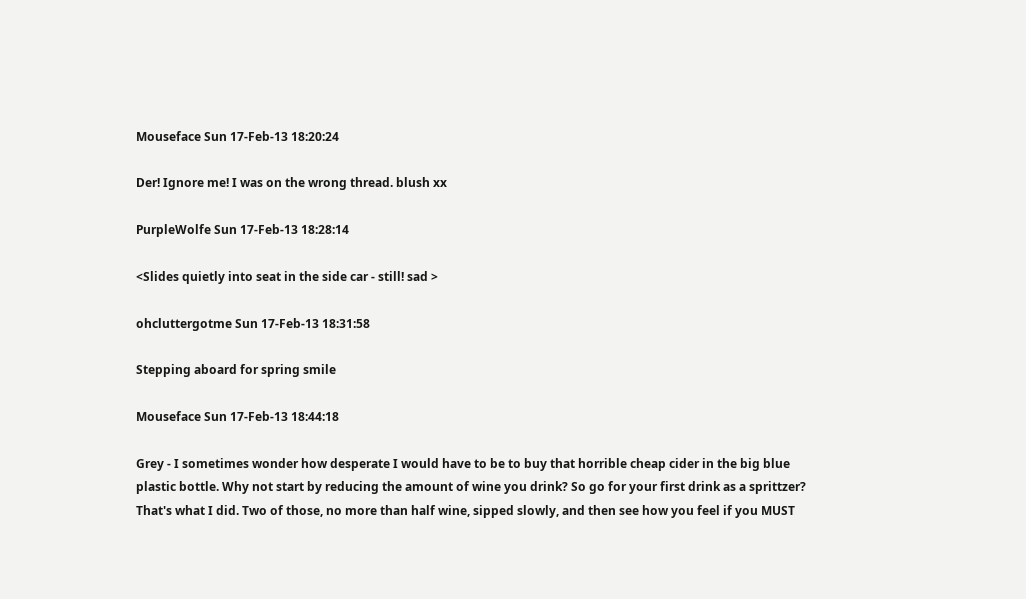Mouseface Sun 17-Feb-13 18:20:24

Der! Ignore me! I was on the wrong thread. blush xx

PurpleWolfe Sun 17-Feb-13 18:28:14

<Slides quietly into seat in the side car - still! sad >

ohcluttergotme Sun 17-Feb-13 18:31:58

Stepping aboard for spring smile

Mouseface Sun 17-Feb-13 18:44:18

Grey - I sometimes wonder how desperate I would have to be to buy that horrible cheap cider in the big blue plastic bottle. Why not start by reducing the amount of wine you drink? So go for your first drink as a sprittzer? That's what I did. Two of those, no more than half wine, sipped slowly, and then see how you feel if you MUST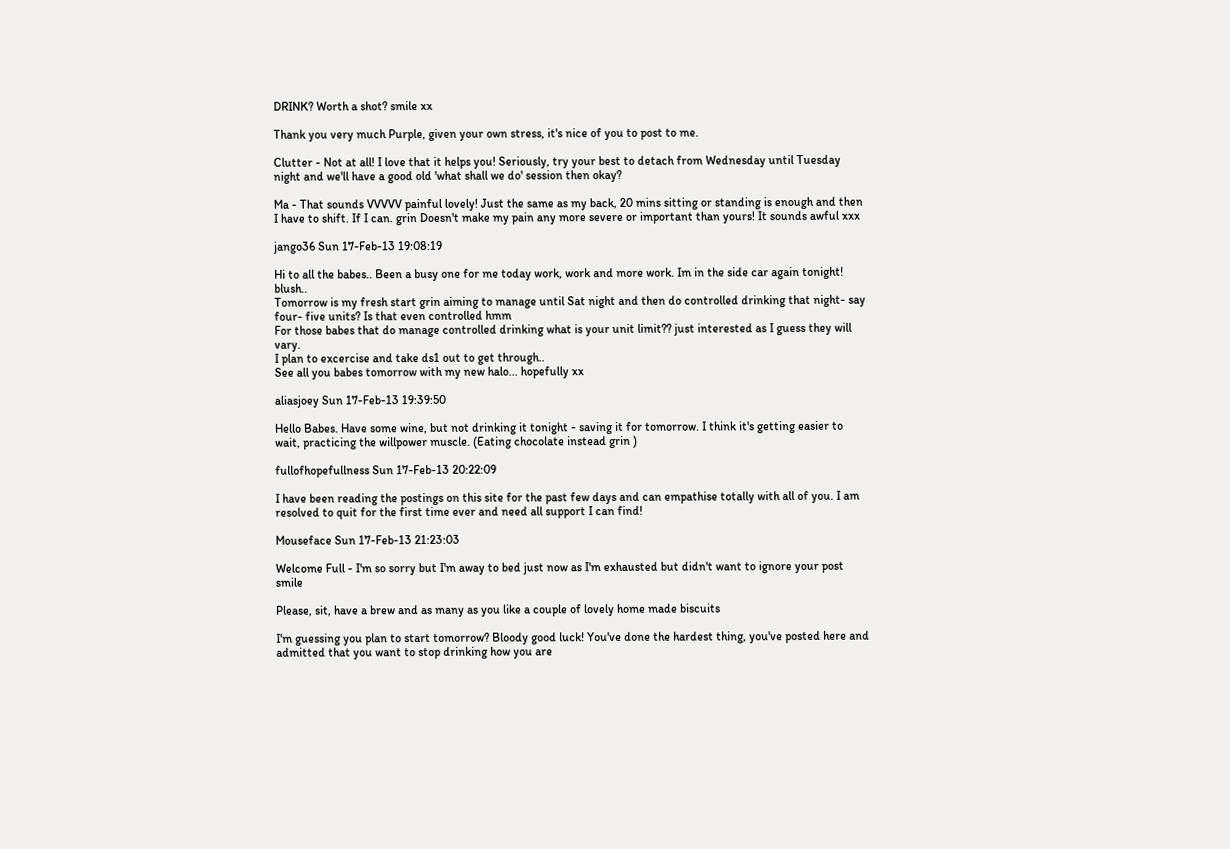DRINK? Worth a shot? smile xx

Thank you very much Purple, given your own stress, it's nice of you to post to me.

Clutter - Not at all! I love that it helps you! Seriously, try your best to detach from Wednesday until Tuesday night and we'll have a good old 'what shall we do' session then okay?

Ma - That sounds VVVVV painful lovely! Just the same as my back, 20 mins sitting or standing is enough and then I have to shift. If I can. grin Doesn't make my pain any more severe or important than yours! It sounds awful xxx

jango36 Sun 17-Feb-13 19:08:19

Hi to all the babes.. Been a busy one for me today work, work and more work. Im in the side car again tonight! blush..
Tomorrow is my fresh start grin aiming to manage until Sat night and then do controlled drinking that night- say four- five units? Is that even controlled hmm
For those babes that do manage controlled drinking what is your unit limit?? just interested as I guess they will vary.
I plan to excercise and take ds1 out to get through..
See all you babes tomorrow with my new halo... hopefully xx

aliasjoey Sun 17-Feb-13 19:39:50

Hello Babes. Have some wine, but not drinking it tonight - saving it for tomorrow. I think it's getting easier to wait, practicing the willpower muscle. (Eating chocolate instead grin )

fullofhopefullness Sun 17-Feb-13 20:22:09

I have been reading the postings on this site for the past few days and can empathise totally with all of you. I am resolved to quit for the first time ever and need all support I can find!

Mouseface Sun 17-Feb-13 21:23:03

Welcome Full - I'm so sorry but I'm away to bed just now as I'm exhausted but didn't want to ignore your post smile

Please, sit, have a brew and as many as you like a couple of lovely home made biscuits

I'm guessing you plan to start tomorrow? Bloody good luck! You've done the hardest thing, you've posted here and admitted that you want to stop drinking how you are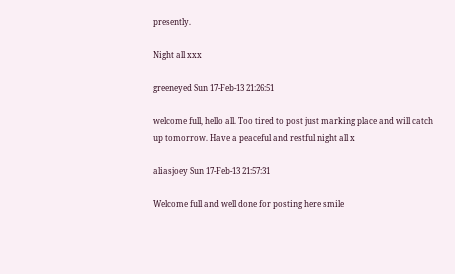presently.

Night all xxx

greeneyed Sun 17-Feb-13 21:26:51

welcome full, hello all. Too tired to post just marking place and will catch up tomorrow. Have a peaceful and restful night all x

aliasjoey Sun 17-Feb-13 21:57:31

Welcome full and well done for posting here smile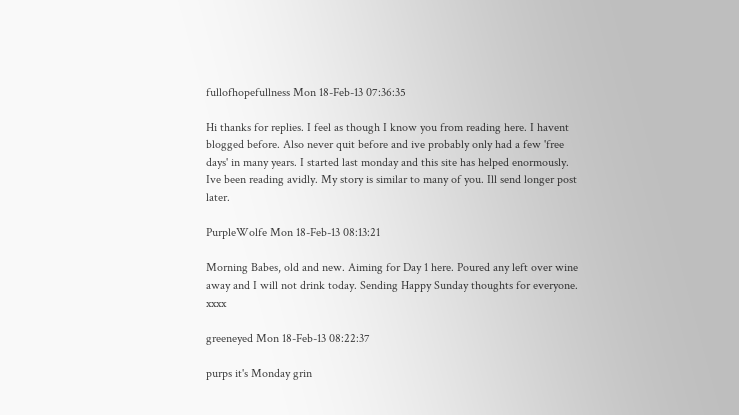fullofhopefullness Mon 18-Feb-13 07:36:35

Hi thanks for replies. I feel as though I know you from reading here. I havent blogged before. Also never quit before and ive probably only had a few 'free days' in many years. I started last monday and this site has helped enormously. Ive been reading avidly. My story is similar to many of you. Ill send longer post later.

PurpleWolfe Mon 18-Feb-13 08:13:21

Morning Babes, old and new. Aiming for Day 1 here. Poured any left over wine away and I will not drink today. Sending Happy Sunday thoughts for everyone. xxxx

greeneyed Mon 18-Feb-13 08:22:37

purps it's Monday grin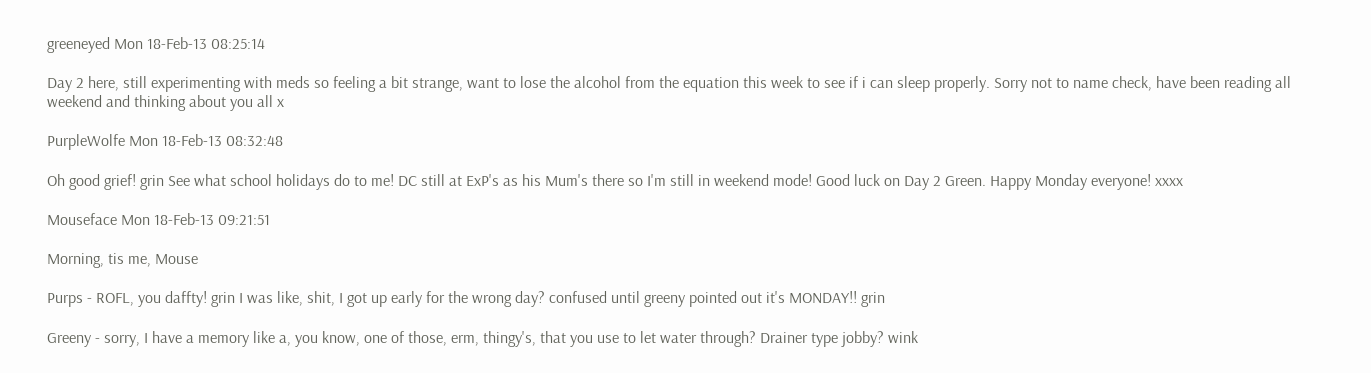greeneyed Mon 18-Feb-13 08:25:14

Day 2 here, still experimenting with meds so feeling a bit strange, want to lose the alcohol from the equation this week to see if i can sleep properly. Sorry not to name check, have been reading all weekend and thinking about you all x

PurpleWolfe Mon 18-Feb-13 08:32:48

Oh good grief! grin See what school holidays do to me! DC still at ExP's as his Mum's there so I'm still in weekend mode! Good luck on Day 2 Green. Happy Monday everyone! xxxx

Mouseface Mon 18-Feb-13 09:21:51

Morning, tis me, Mouse

Purps - ROFL, you daffty! grin I was like, shit, I got up early for the wrong day? confused until greeny pointed out it's MONDAY!! grin

Greeny - sorry, I have a memory like a, you know, one of those, erm, thingy's, that you use to let water through? Drainer type jobby? wink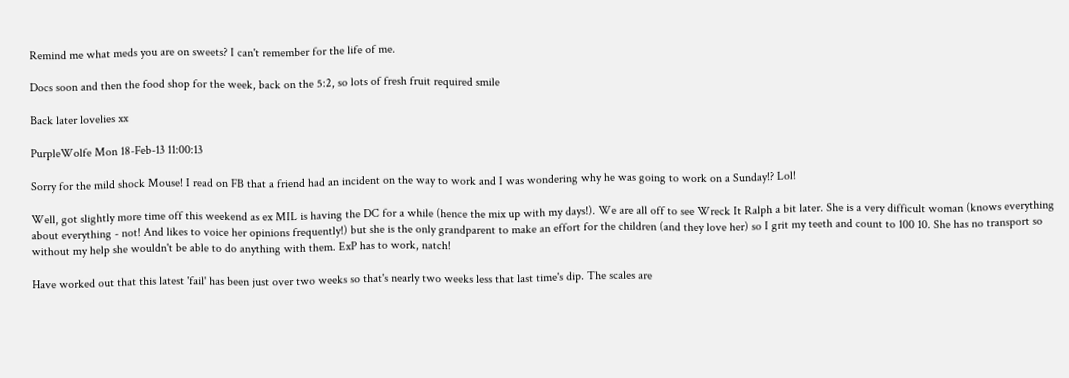Remind me what meds you are on sweets? I can't remember for the life of me.

Docs soon and then the food shop for the week, back on the 5:2, so lots of fresh fruit required smile

Back later lovelies xx

PurpleWolfe Mon 18-Feb-13 11:00:13

Sorry for the mild shock Mouse! I read on FB that a friend had an incident on the way to work and I was wondering why he was going to work on a Sunday!? Lol!

Well, got slightly more time off this weekend as ex MIL is having the DC for a while (hence the mix up with my days!). We are all off to see Wreck It Ralph a bit later. She is a very difficult woman (knows everything about everything - not! And likes to voice her opinions frequently!) but she is the only grandparent to make an effort for the children (and they love her) so I grit my teeth and count to 100 10. She has no transport so without my help she wouldn't be able to do anything with them. ExP has to work, natch!

Have worked out that this latest 'fail' has been just over two weeks so that's nearly two weeks less that last time's dip. The scales are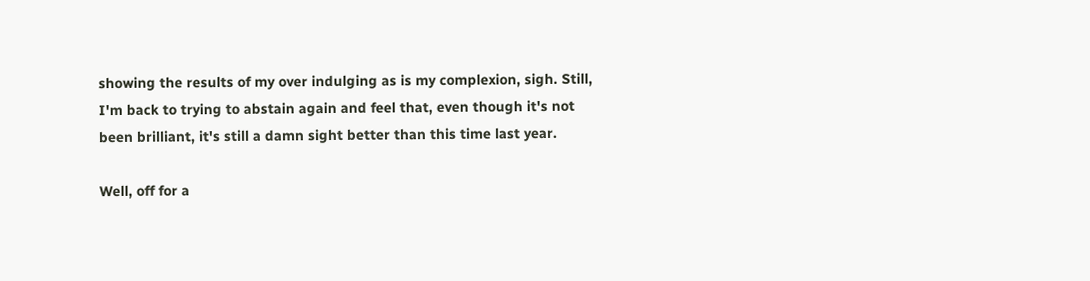showing the results of my over indulging as is my complexion, sigh. Still, I'm back to trying to abstain again and feel that, even though it's not been brilliant, it's still a damn sight better than this time last year.

Well, off for a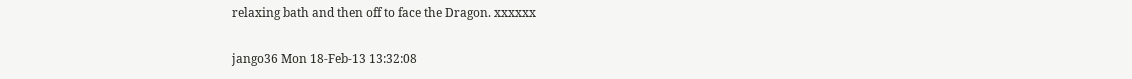relaxing bath and then off to face the Dragon. xxxxxx

jango36 Mon 18-Feb-13 13:32:08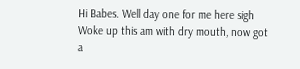Hi Babes. Well day one for me here sigh
Woke up this am with dry mouth, now got a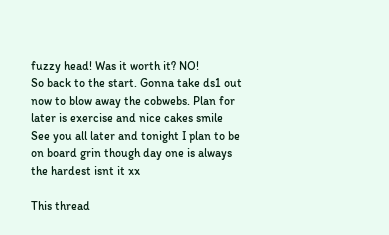fuzzy head! Was it worth it? NO!
So back to the start. Gonna take ds1 out now to blow away the cobwebs. Plan for later is exercise and nice cakes smile
See you all later and tonight I plan to be on board grin though day one is always the hardest isnt it xx

This thread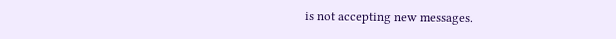is not accepting new messages.